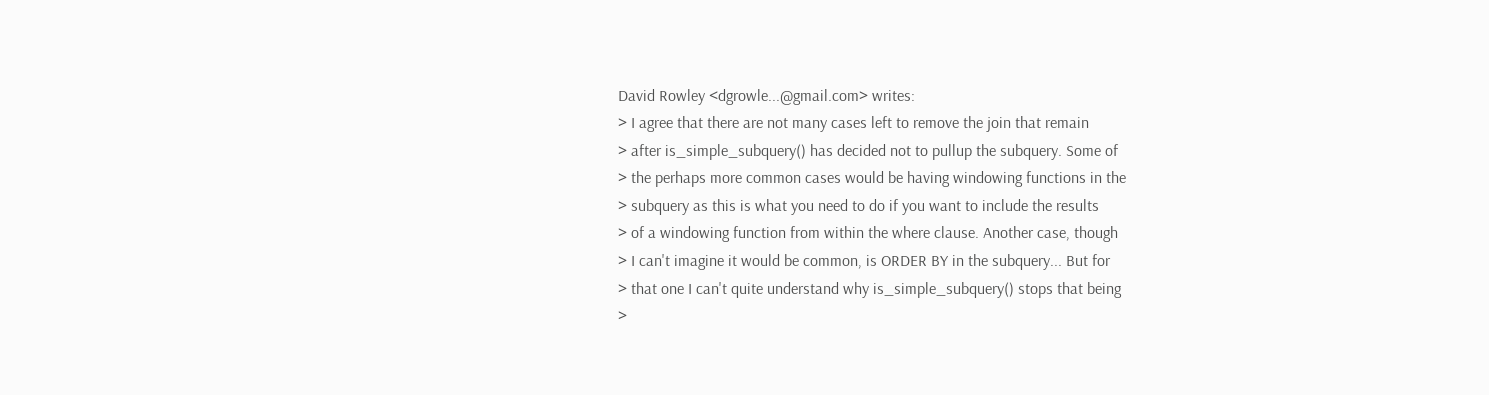David Rowley <dgrowle...@gmail.com> writes:
> I agree that there are not many cases left to remove the join that remain
> after is_simple_subquery() has decided not to pullup the subquery. Some of
> the perhaps more common cases would be having windowing functions in the
> subquery as this is what you need to do if you want to include the results
> of a windowing function from within the where clause. Another case, though
> I can't imagine it would be common, is ORDER BY in the subquery... But for
> that one I can't quite understand why is_simple_subquery() stops that being
>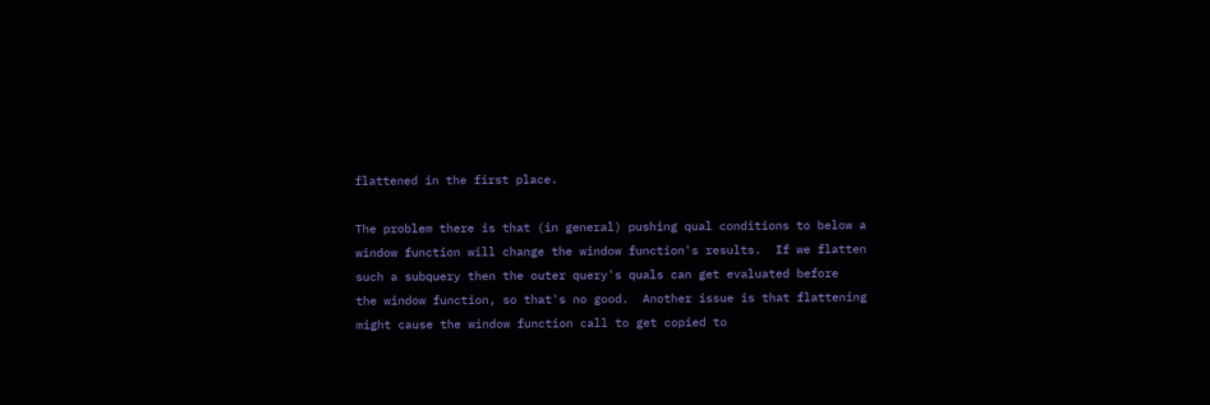flattened in the first place.

The problem there is that (in general) pushing qual conditions to below a
window function will change the window function's results.  If we flatten
such a subquery then the outer query's quals can get evaluated before
the window function, so that's no good.  Another issue is that flattening
might cause the window function call to get copied to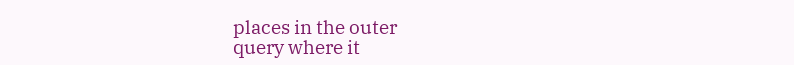places in the outer
query where it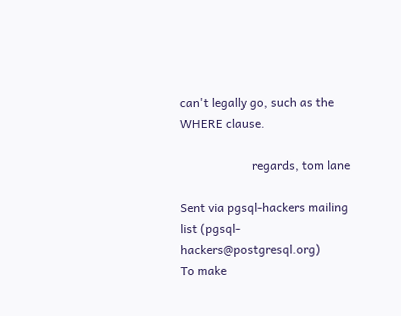can't legally go, such as the WHERE clause.

                        regards, tom lane

Sent via pgsql-hackers mailing list (pgsql-hackers@postgresql.org)
To make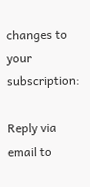changes to your subscription:

Reply via email to